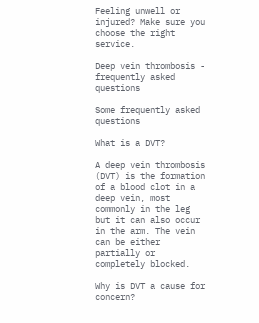Feeling unwell or injured? Make sure you choose the right service.

Deep vein thrombosis - frequently asked questions

Some frequently asked questions

What is a DVT?

A deep vein thrombosis (DVT) is the formation of a blood clot in a deep vein, most commonly in the leg but it can also occur in the arm. The vein can be either partially or completely blocked.

Why is DVT a cause for concern?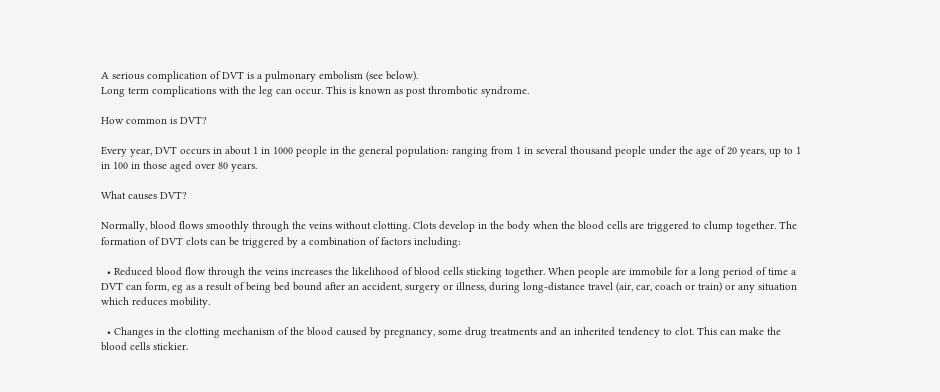A serious complication of DVT is a pulmonary embolism (see below).
Long term complications with the leg can occur. This is known as post thrombotic syndrome.

How common is DVT?

Every year, DVT occurs in about 1 in 1000 people in the general population: ranging from 1 in several thousand people under the age of 20 years, up to 1 in 100 in those aged over 80 years.

What causes DVT?

Normally, blood flows smoothly through the veins without clotting. Clots develop in the body when the blood cells are triggered to clump together. The formation of DVT clots can be triggered by a combination of factors including:

  • Reduced blood flow through the veins increases the likelihood of blood cells sticking together. When people are immobile for a long period of time a DVT can form, eg as a result of being bed bound after an accident, surgery or illness, during long-distance travel (air, car, coach or train) or any situation which reduces mobility.

  • Changes in the clotting mechanism of the blood caused by pregnancy, some drug treatments and an inherited tendency to clot. This can make the blood cells stickier.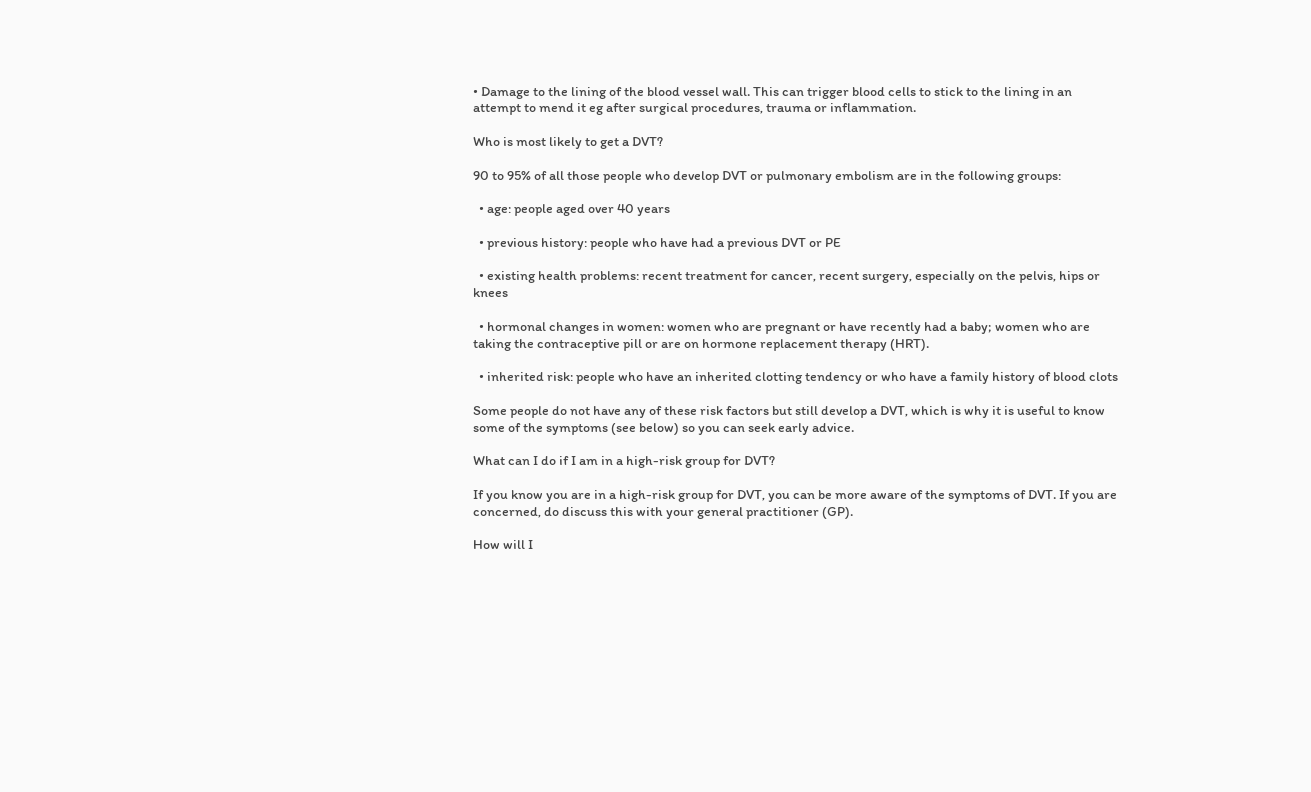• Damage to the lining of the blood vessel wall. This can trigger blood cells to stick to the lining in an attempt to mend it eg after surgical procedures, trauma or inflammation.

Who is most likely to get a DVT?

90 to 95% of all those people who develop DVT or pulmonary embolism are in the following groups:

  • age: people aged over 40 years

  • previous history: people who have had a previous DVT or PE

  • existing health problems: recent treatment for cancer, recent surgery, especially on the pelvis, hips or knees

  • hormonal changes in women: women who are pregnant or have recently had a baby; women who are taking the contraceptive pill or are on hormone replacement therapy (HRT).

  • inherited risk: people who have an inherited clotting tendency or who have a family history of blood clots

Some people do not have any of these risk factors but still develop a DVT, which is why it is useful to know some of the symptoms (see below) so you can seek early advice.

What can I do if I am in a high-risk group for DVT?

If you know you are in a high-risk group for DVT, you can be more aware of the symptoms of DVT. If you are concerned, do discuss this with your general practitioner (GP).

How will I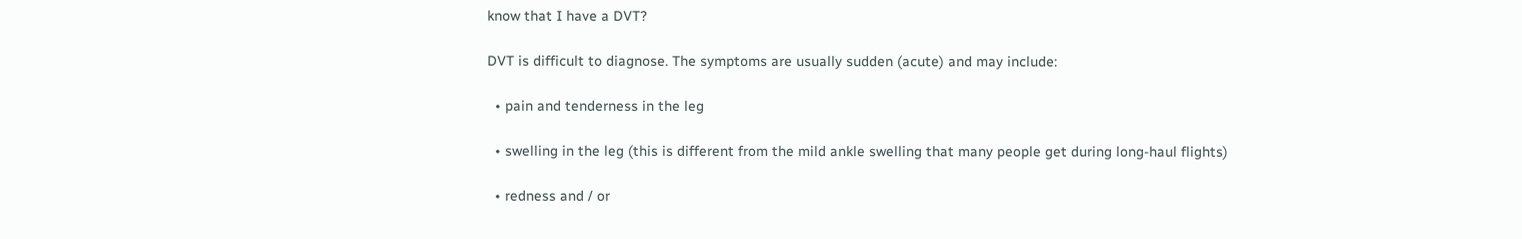know that I have a DVT?

DVT is difficult to diagnose. The symptoms are usually sudden (acute) and may include:

  • pain and tenderness in the leg

  • swelling in the leg (this is different from the mild ankle swelling that many people get during long-haul flights)

  • redness and / or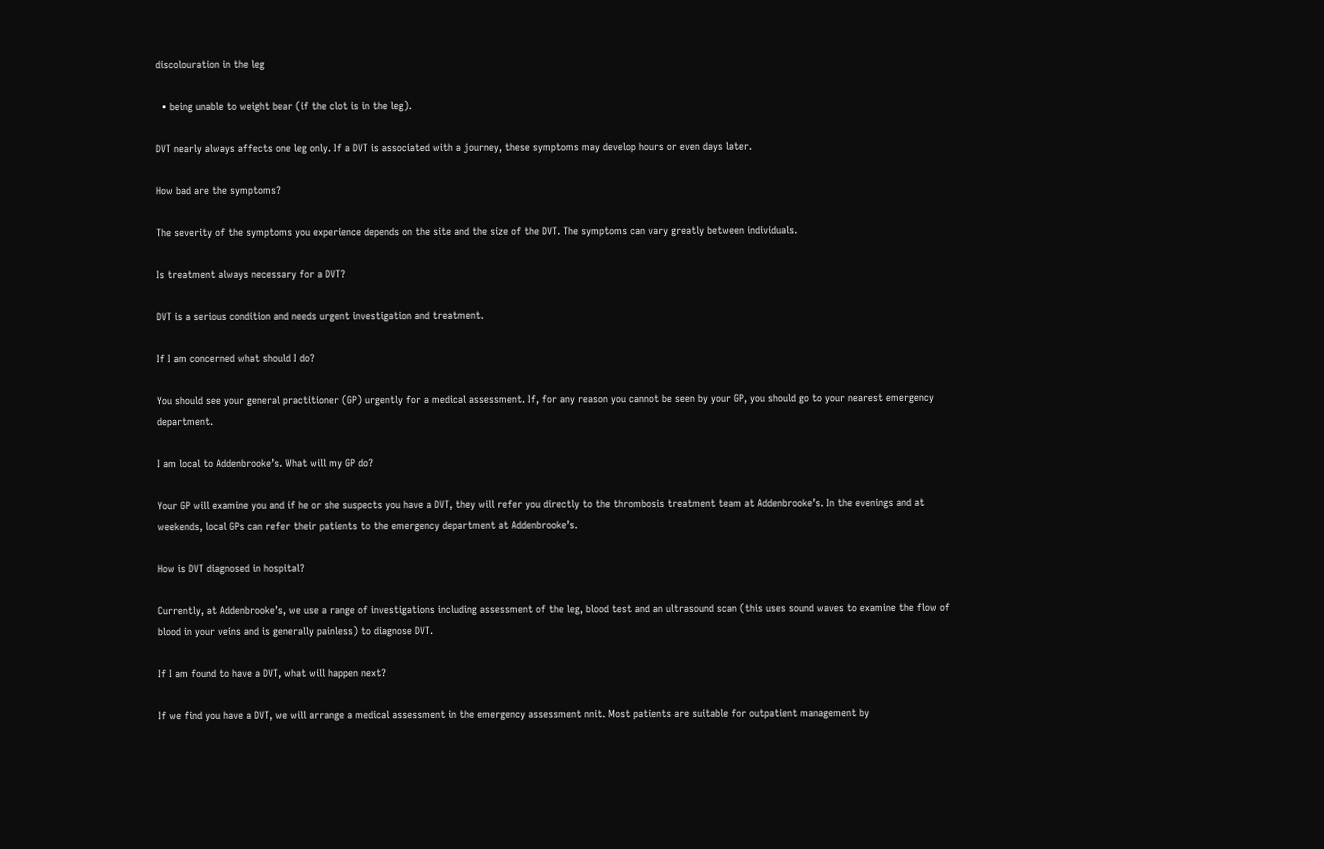discolouration in the leg

  • being unable to weight bear (if the clot is in the leg).

DVT nearly always affects one leg only. If a DVT is associated with a journey, these symptoms may develop hours or even days later.

How bad are the symptoms?

The severity of the symptoms you experience depends on the site and the size of the DVT. The symptoms can vary greatly between individuals.

Is treatment always necessary for a DVT?

DVT is a serious condition and needs urgent investigation and treatment.

If I am concerned what should I do?

You should see your general practitioner (GP) urgently for a medical assessment. If, for any reason you cannot be seen by your GP, you should go to your nearest emergency department.

I am local to Addenbrooke’s. What will my GP do?

Your GP will examine you and if he or she suspects you have a DVT, they will refer you directly to the thrombosis treatment team at Addenbrooke’s. In the evenings and at weekends, local GPs can refer their patients to the emergency department at Addenbrooke’s.

How is DVT diagnosed in hospital?

Currently, at Addenbrooke’s, we use a range of investigations including assessment of the leg, blood test and an ultrasound scan (this uses sound waves to examine the flow of blood in your veins and is generally painless) to diagnose DVT.

If I am found to have a DVT, what will happen next?

If we find you have a DVT, we will arrange a medical assessment in the emergency assessment nnit. Most patients are suitable for outpatient management by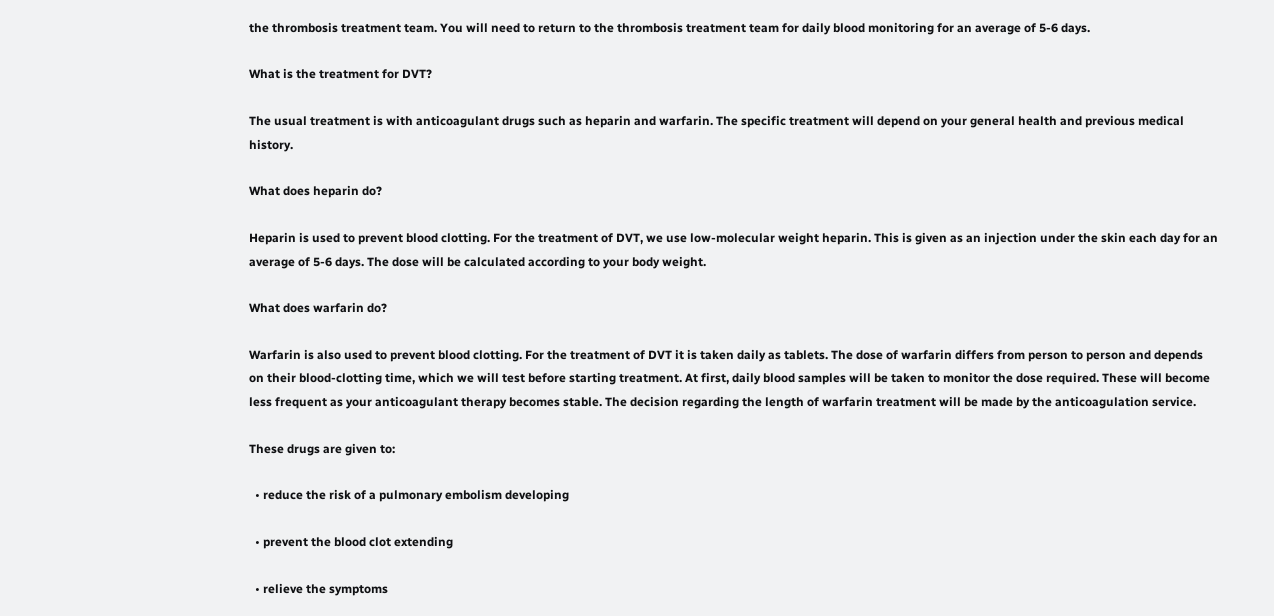the thrombosis treatment team. You will need to return to the thrombosis treatment team for daily blood monitoring for an average of 5-6 days.

What is the treatment for DVT?

The usual treatment is with anticoagulant drugs such as heparin and warfarin. The specific treatment will depend on your general health and previous medical history.

What does heparin do?

Heparin is used to prevent blood clotting. For the treatment of DVT, we use low-molecular weight heparin. This is given as an injection under the skin each day for an average of 5-6 days. The dose will be calculated according to your body weight.

What does warfarin do?

Warfarin is also used to prevent blood clotting. For the treatment of DVT it is taken daily as tablets. The dose of warfarin differs from person to person and depends on their blood-clotting time, which we will test before starting treatment. At first, daily blood samples will be taken to monitor the dose required. These will become less frequent as your anticoagulant therapy becomes stable. The decision regarding the length of warfarin treatment will be made by the anticoagulation service.

These drugs are given to:

  • reduce the risk of a pulmonary embolism developing

  • prevent the blood clot extending

  • relieve the symptoms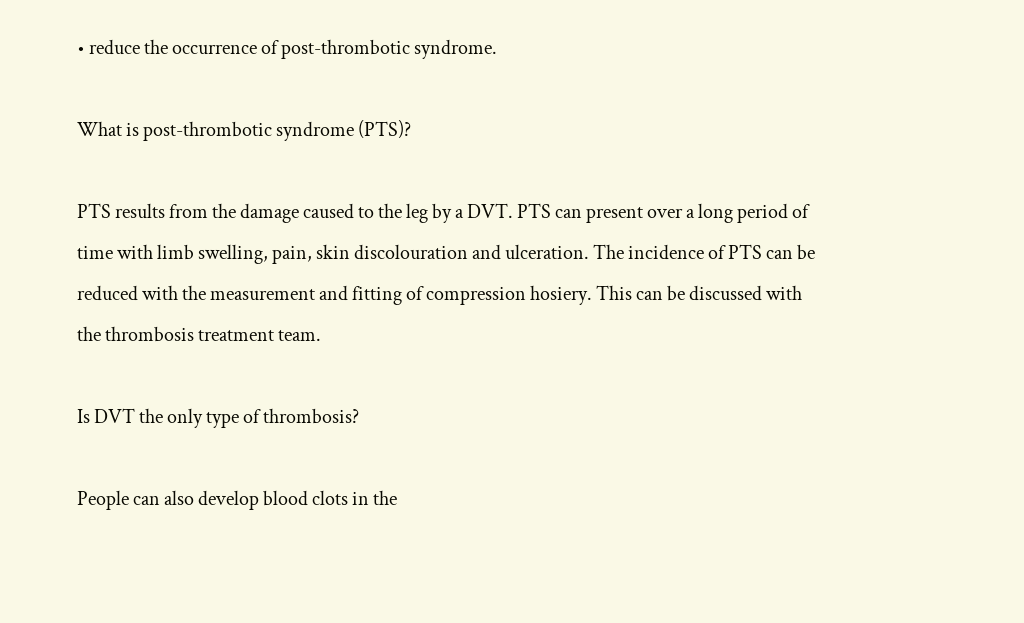• reduce the occurrence of post-thrombotic syndrome.

What is post-thrombotic syndrome (PTS)?

PTS results from the damage caused to the leg by a DVT. PTS can present over a long period of time with limb swelling, pain, skin discolouration and ulceration. The incidence of PTS can be reduced with the measurement and fitting of compression hosiery. This can be discussed with the thrombosis treatment team.

Is DVT the only type of thrombosis?

People can also develop blood clots in the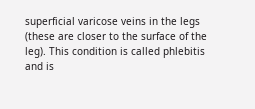superficial varicose veins in the legs (these are closer to the surface of the leg). This condition is called phlebitis and is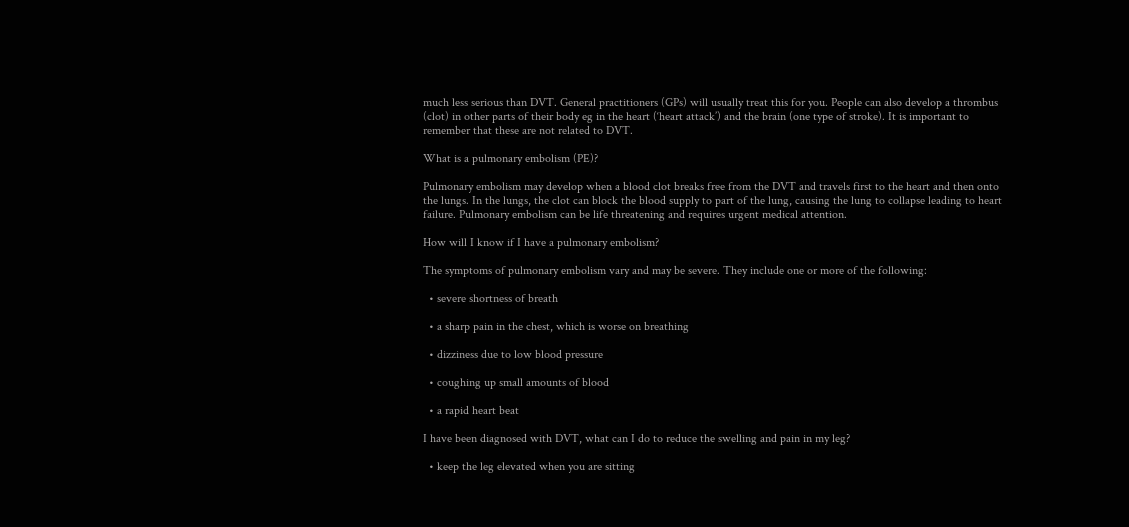much less serious than DVT. General practitioners (GPs) will usually treat this for you. People can also develop a thrombus (clot) in other parts of their body eg in the heart (‘heart attack’) and the brain (one type of stroke). It is important to remember that these are not related to DVT.

What is a pulmonary embolism (PE)?

Pulmonary embolism may develop when a blood clot breaks free from the DVT and travels first to the heart and then onto the lungs. In the lungs, the clot can block the blood supply to part of the lung, causing the lung to collapse leading to heart failure. Pulmonary embolism can be life threatening and requires urgent medical attention.

How will I know if I have a pulmonary embolism?

The symptoms of pulmonary embolism vary and may be severe. They include one or more of the following:

  • severe shortness of breath

  • a sharp pain in the chest, which is worse on breathing

  • dizziness due to low blood pressure

  • coughing up small amounts of blood

  • a rapid heart beat

I have been diagnosed with DVT, what can I do to reduce the swelling and pain in my leg?

  • keep the leg elevated when you are sitting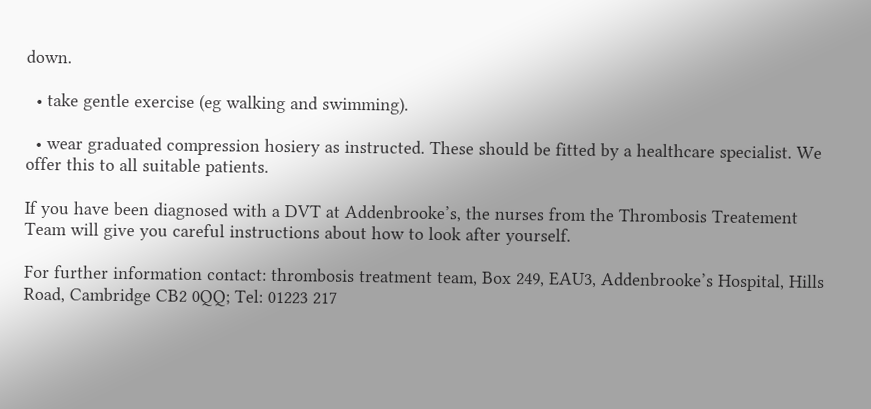down.

  • take gentle exercise (eg walking and swimming).

  • wear graduated compression hosiery as instructed. These should be fitted by a healthcare specialist. We offer this to all suitable patients.

If you have been diagnosed with a DVT at Addenbrooke’s, the nurses from the Thrombosis Treatement Team will give you careful instructions about how to look after yourself.

For further information contact: thrombosis treatment team, Box 249, EAU3, Addenbrooke’s Hospital, Hills Road, Cambridge CB2 0QQ; Tel: 01223 217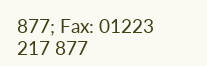877; Fax: 01223 217 877